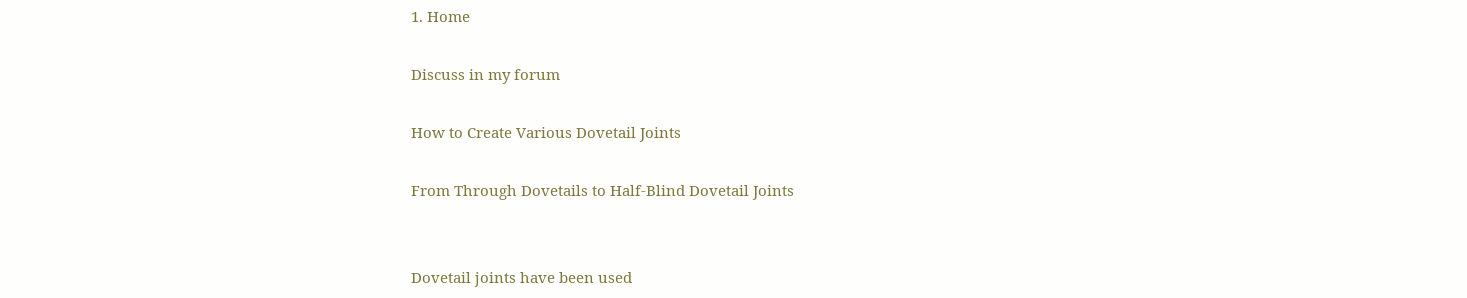1. Home

Discuss in my forum

How to Create Various Dovetail Joints

From Through Dovetails to Half-Blind Dovetail Joints


Dovetail joints have been used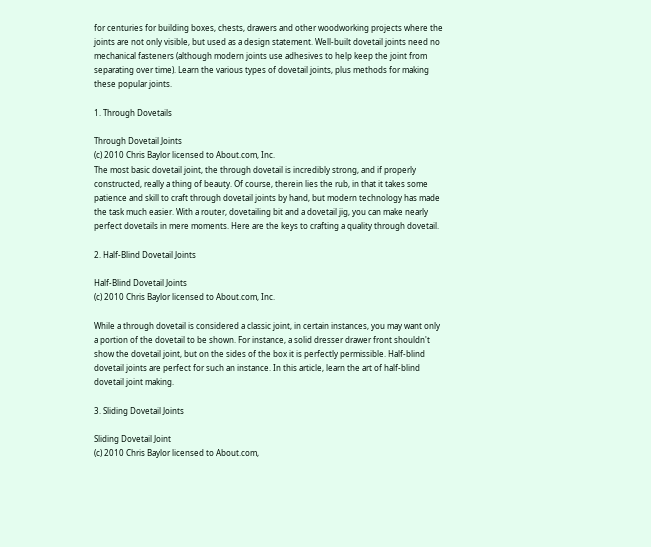for centuries for building boxes, chests, drawers and other woodworking projects where the joints are not only visible, but used as a design statement. Well-built dovetail joints need no mechanical fasteners (although modern joints use adhesives to help keep the joint from separating over time). Learn the various types of dovetail joints, plus methods for making these popular joints.

1. Through Dovetails

Through Dovetail Joints
(c) 2010 Chris Baylor licensed to About.com, Inc.
The most basic dovetail joint, the through dovetail is incredibly strong, and if properly constructed, really a thing of beauty. Of course, therein lies the rub, in that it takes some patience and skill to craft through dovetail joints by hand, but modern technology has made the task much easier. With a router, dovetailing bit and a dovetail jig, you can make nearly perfect dovetails in mere moments. Here are the keys to crafting a quality through dovetail.

2. Half-Blind Dovetail Joints

Half-Blind Dovetail Joints
(c) 2010 Chris Baylor licensed to About.com, Inc.

While a through dovetail is considered a classic joint, in certain instances, you may want only a portion of the dovetail to be shown. For instance, a solid dresser drawer front shouldn't show the dovetail joint, but on the sides of the box it is perfectly permissible. Half-blind dovetail joints are perfect for such an instance. In this article, learn the art of half-blind dovetail joint making.

3. Sliding Dovetail Joints

Sliding Dovetail Joint
(c) 2010 Chris Baylor licensed to About.com,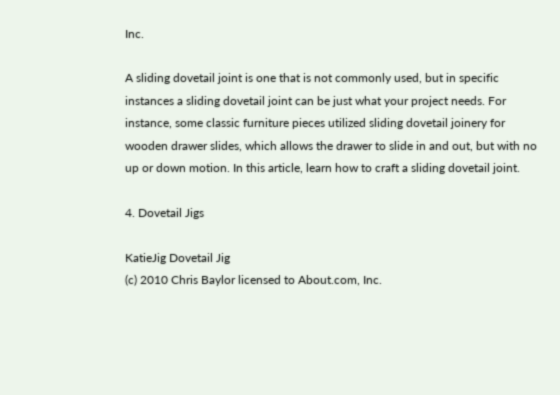Inc.

A sliding dovetail joint is one that is not commonly used, but in specific instances a sliding dovetail joint can be just what your project needs. For instance, some classic furniture pieces utilized sliding dovetail joinery for wooden drawer slides, which allows the drawer to slide in and out, but with no up or down motion. In this article, learn how to craft a sliding dovetail joint.

4. Dovetail Jigs

KatieJig Dovetail Jig
(c) 2010 Chris Baylor licensed to About.com, Inc.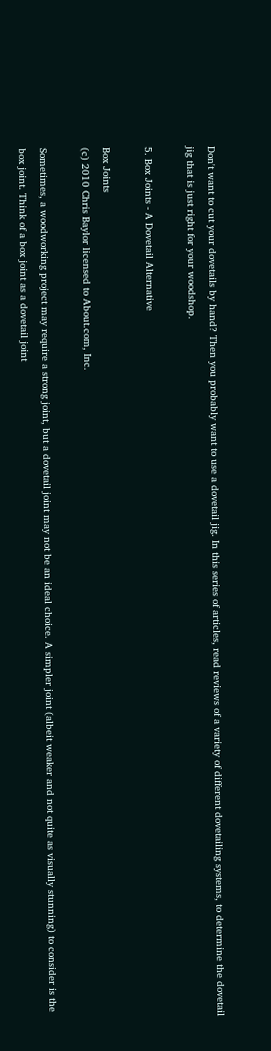Don't want to cut your dovetails by hand? Then you probably want to use a dovetail jig. In this series of articles, read reviews of a variety of different dovetailing systems, to determine the dovetail jig that is just right for your woodshop.

5. Box Joints - A Dovetail Alternative

Box Joints
(c) 2010 Chris Baylor licensed to About.com, Inc.

Sometimes, a woodworking project may require a strong joint, but a dovetail joint may not be an ideal choice. A simpler joint (albeit weaker and not quite as visually stunning) to consider is the box joint. Think of a box joint as a dovetail joint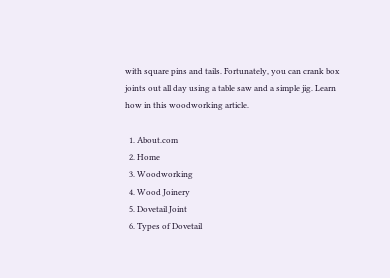with square pins and tails. Fortunately, you can crank box joints out all day using a table saw and a simple jig. Learn how in this woodworking article.

  1. About.com
  2. Home
  3. Woodworking
  4. Wood Joinery
  5. Dovetail Joint
  6. Types of Dovetail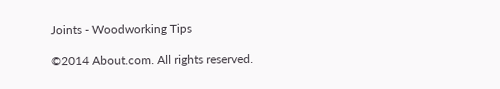Joints - Woodworking Tips

©2014 About.com. All rights reserved.